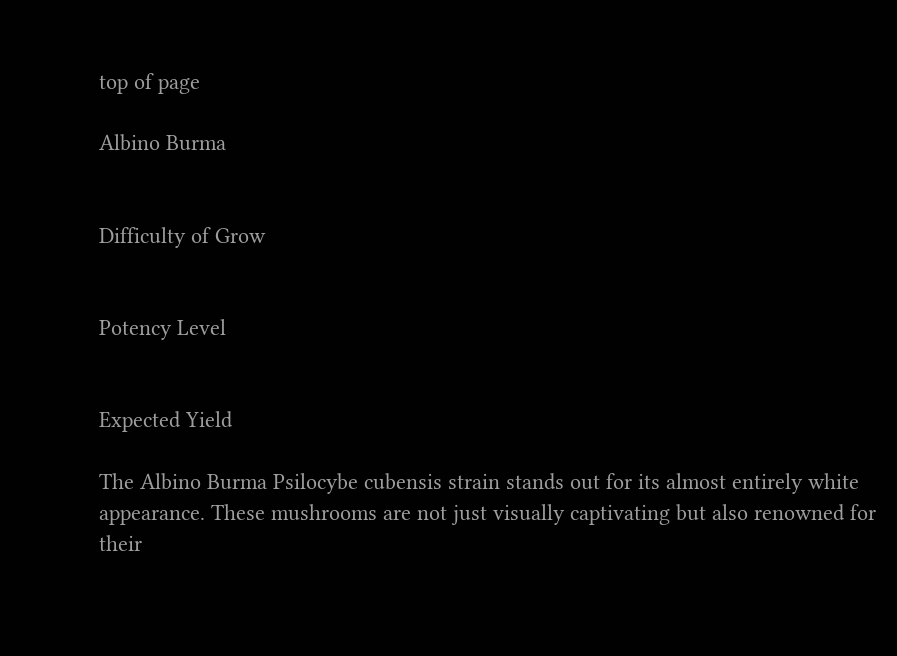top of page

Albino Burma


Difficulty of Grow


Potency Level


Expected Yield

The Albino Burma Psilocybe cubensis strain stands out for its almost entirely white appearance. These mushrooms are not just visually captivating but also renowned for their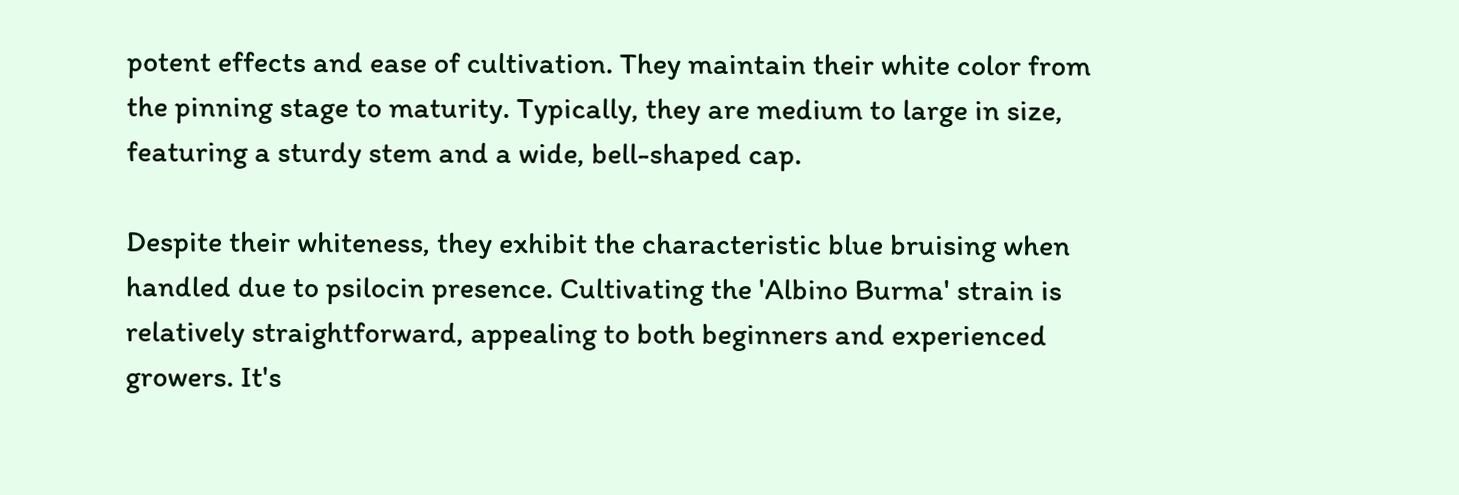potent effects and ease of cultivation. They maintain their white color from the pinning stage to maturity. Typically, they are medium to large in size, featuring a sturdy stem and a wide, bell-shaped cap.

Despite their whiteness, they exhibit the characteristic blue bruising when handled due to psilocin presence. Cultivating the 'Albino Burma' strain is relatively straightforward, appealing to both beginners and experienced growers. It's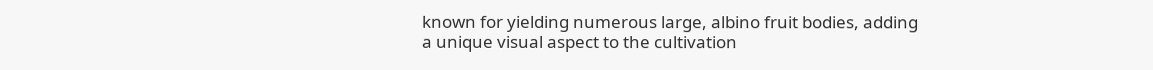known for yielding numerous large, albino fruit bodies, adding a unique visual aspect to the cultivation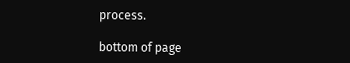process.

bottom of page